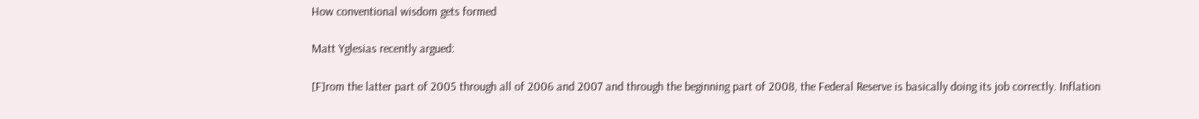How conventional wisdom gets formed

Matt Yglesias recently argued:

[F]rom the latter part of 2005 through all of 2006 and 2007 and through the beginning part of 2008, the Federal Reserve is basically doing its job correctly. Inflation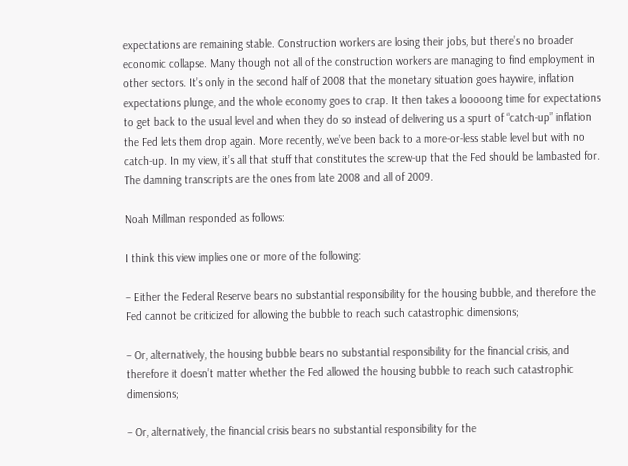expectations are remaining stable. Construction workers are losing their jobs, but there’s no broader economic collapse. Many though not all of the construction workers are managing to find employment in other sectors. It’s only in the second half of 2008 that the monetary situation goes haywire, inflation expectations plunge, and the whole economy goes to crap. It then takes a looooong time for expectations to get back to the usual level and when they do so instead of delivering us a spurt of “catch-up” inflation the Fed lets them drop again. More recently, we’ve been back to a more-or-less stable level but with no catch-up. In my view, it’s all that stuff that constitutes the screw-up that the Fed should be lambasted for. The damning transcripts are the ones from late 2008 and all of 2009.

Noah Millman responded as follows:

I think this view implies one or more of the following:

– Either the Federal Reserve bears no substantial responsibility for the housing bubble, and therefore the Fed cannot be criticized for allowing the bubble to reach such catastrophic dimensions;

– Or, alternatively, the housing bubble bears no substantial responsibility for the financial crisis, and therefore it doesn’t matter whether the Fed allowed the housing bubble to reach such catastrophic dimensions;

– Or, alternatively, the financial crisis bears no substantial responsibility for the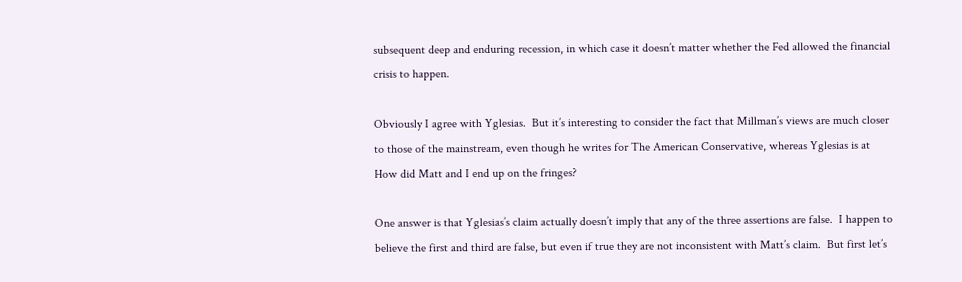subsequent deep and enduring recession, in which case it doesn’t matter whether the Fed allowed the financial crisis to happen.

Obviously I agree with Yglesias.  But it’s interesting to consider the fact that Millman’s views are much closer to those of the mainstream, even though he writes for The American Conservative, whereas Yglesias is at  How did Matt and I end up on the fringes?

One answer is that Yglesias’s claim actually doesn’t imply that any of the three assertions are false.  I happen to believe the first and third are false, but even if true they are not inconsistent with Matt’s claim.  But first let’s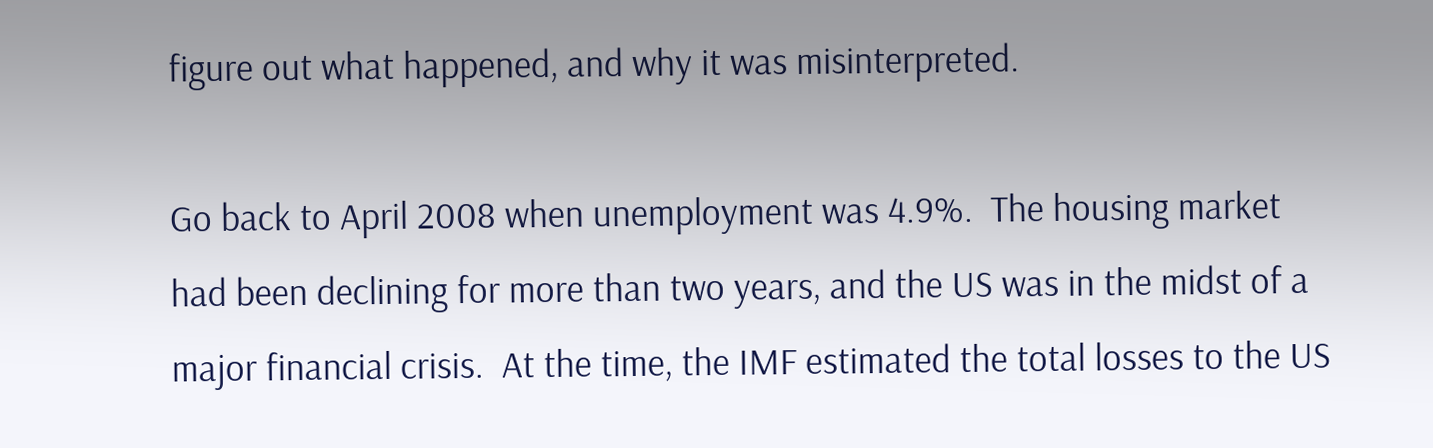figure out what happened, and why it was misinterpreted.

Go back to April 2008 when unemployment was 4.9%.  The housing market had been declining for more than two years, and the US was in the midst of a major financial crisis.  At the time, the IMF estimated the total losses to the US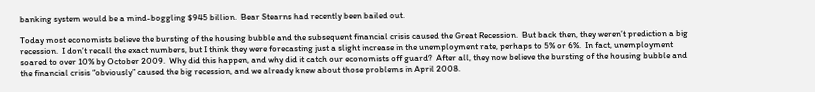banking system would be a mind-boggling $945 billion.  Bear Stearns had recently been bailed out.

Today most economists believe the bursting of the housing bubble and the subsequent financial crisis caused the Great Recession.  But back then, they weren’t prediction a big recession.  I don’t recall the exact numbers, but I think they were forecasting just a slight increase in the unemployment rate, perhaps to 5% or 6%.  In fact, unemployment soared to over 10% by October 2009.  Why did this happen, and why did it catch our economists off guard?  After all, they now believe the bursting of the housing bubble and the financial crisis “obviously” caused the big recession, and we already knew about those problems in April 2008.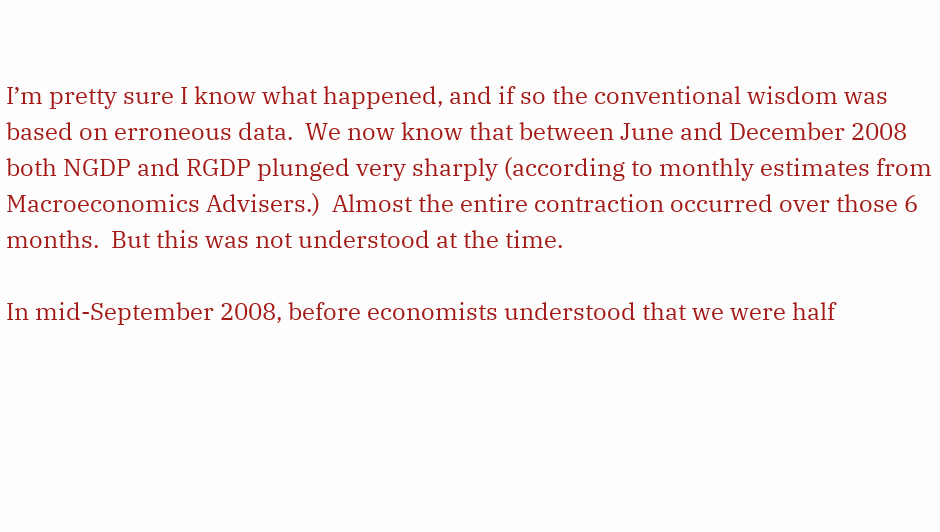I’m pretty sure I know what happened, and if so the conventional wisdom was based on erroneous data.  We now know that between June and December 2008 both NGDP and RGDP plunged very sharply (according to monthly estimates from Macroeconomics Advisers.)  Almost the entire contraction occurred over those 6 months.  But this was not understood at the time.

In mid-September 2008, before economists understood that we were half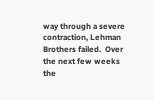way through a severe contraction, Lehman Brothers failed.  Over the next few weeks the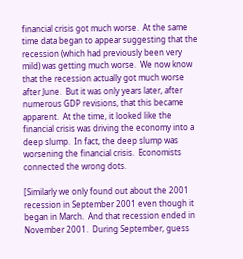financial crisis got much worse.  At the same time data began to appear suggesting that the recession (which had previously been very mild) was getting much worse.  We now know that the recession actually got much worse after June.  But it was only years later, after numerous GDP revisions, that this became apparent.  At the time, it looked like the financial crisis was driving the economy into a deep slump.  In fact, the deep slump was worsening the financial crisis.  Economists connected the wrong dots.

[Similarly we only found out about the 2001 recession in September 2001 even though it began in March.  And that recession ended in November 2001.  During September, guess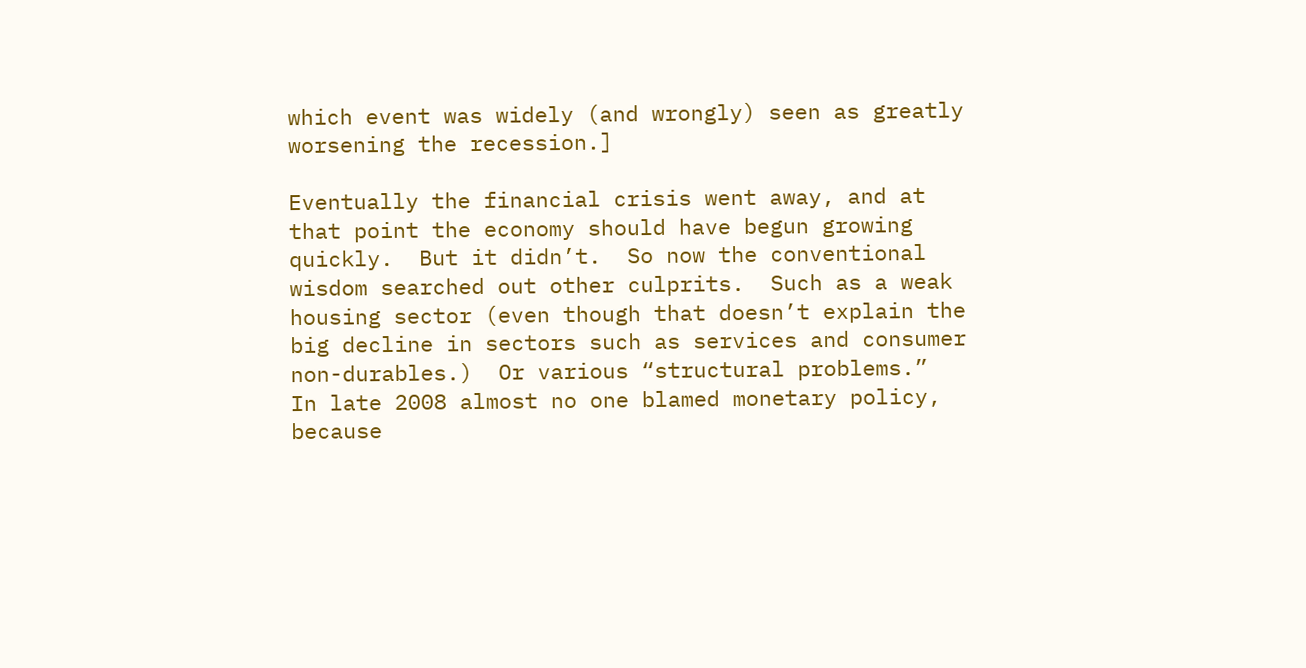which event was widely (and wrongly) seen as greatly worsening the recession.]

Eventually the financial crisis went away, and at that point the economy should have begun growing quickly.  But it didn’t.  So now the conventional wisdom searched out other culprits.  Such as a weak housing sector (even though that doesn’t explain the big decline in sectors such as services and consumer non-durables.)  Or various “structural problems.”  In late 2008 almost no one blamed monetary policy, because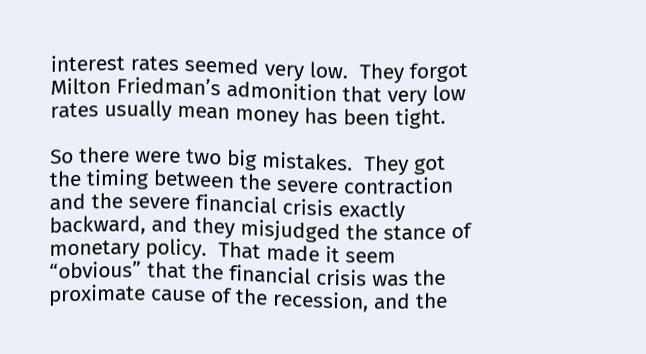interest rates seemed very low.  They forgot Milton Friedman’s admonition that very low rates usually mean money has been tight.

So there were two big mistakes.  They got the timing between the severe contraction and the severe financial crisis exactly backward, and they misjudged the stance of monetary policy.  That made it seem “obvious” that the financial crisis was the proximate cause of the recession, and the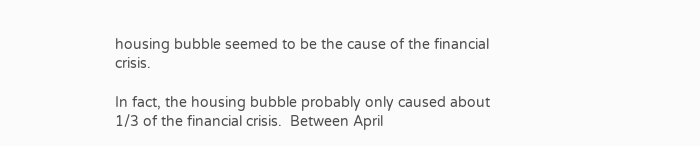housing bubble seemed to be the cause of the financial crisis.

In fact, the housing bubble probably only caused about 1/3 of the financial crisis.  Between April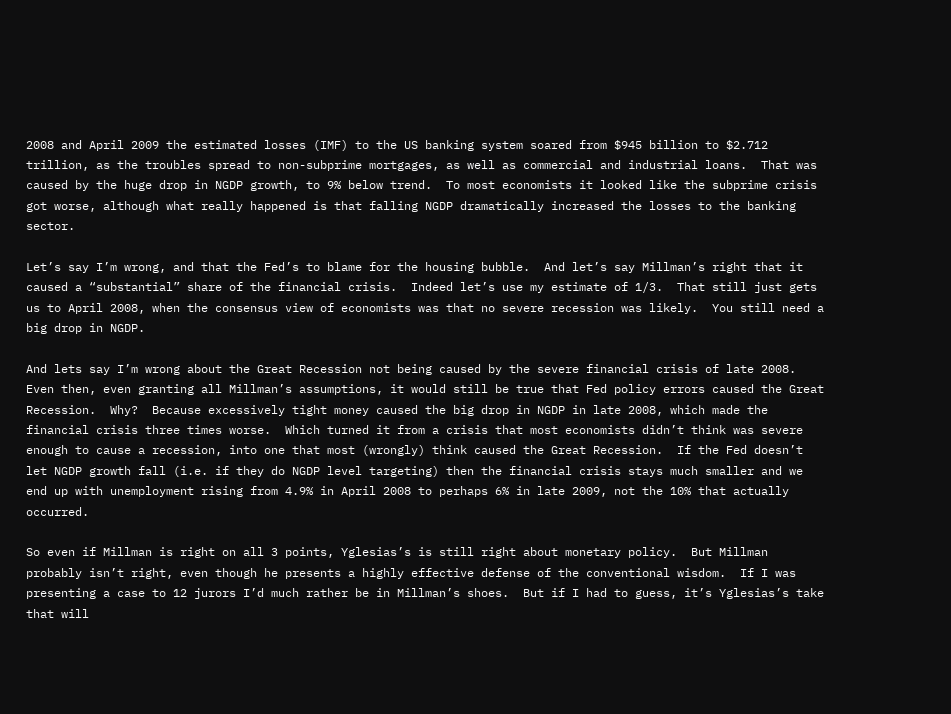2008 and April 2009 the estimated losses (IMF) to the US banking system soared from $945 billion to $2.712 trillion, as the troubles spread to non-subprime mortgages, as well as commercial and industrial loans.  That was caused by the huge drop in NGDP growth, to 9% below trend.  To most economists it looked like the subprime crisis got worse, although what really happened is that falling NGDP dramatically increased the losses to the banking sector.

Let’s say I’m wrong, and that the Fed’s to blame for the housing bubble.  And let’s say Millman’s right that it caused a “substantial” share of the financial crisis.  Indeed let’s use my estimate of 1/3.  That still just gets us to April 2008, when the consensus view of economists was that no severe recession was likely.  You still need a big drop in NGDP.

And lets say I’m wrong about the Great Recession not being caused by the severe financial crisis of late 2008.  Even then, even granting all Millman’s assumptions, it would still be true that Fed policy errors caused the Great Recession.  Why?  Because excessively tight money caused the big drop in NGDP in late 2008, which made the financial crisis three times worse.  Which turned it from a crisis that most economists didn’t think was severe enough to cause a recession, into one that most (wrongly) think caused the Great Recession.  If the Fed doesn’t let NGDP growth fall (i.e. if they do NGDP level targeting) then the financial crisis stays much smaller and we end up with unemployment rising from 4.9% in April 2008 to perhaps 6% in late 2009, not the 10% that actually occurred.

So even if Millman is right on all 3 points, Yglesias’s is still right about monetary policy.  But Millman probably isn’t right, even though he presents a highly effective defense of the conventional wisdom.  If I was presenting a case to 12 jurors I’d much rather be in Millman’s shoes.  But if I had to guess, it’s Yglesias’s take that will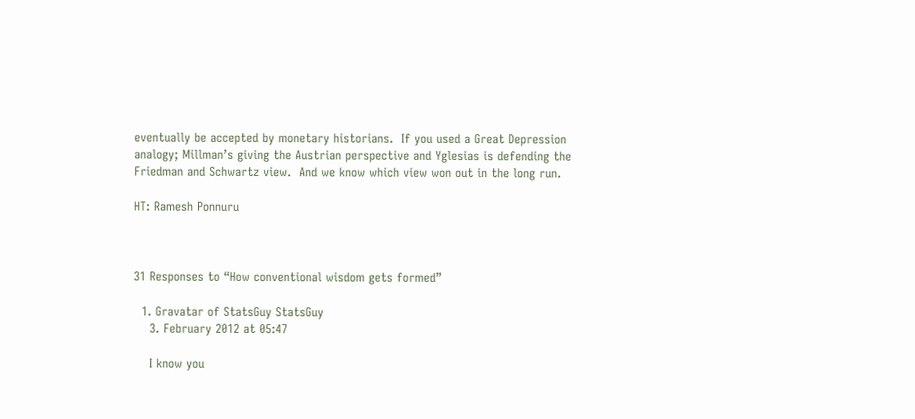eventually be accepted by monetary historians.  If you used a Great Depression analogy; Millman’s giving the Austrian perspective and Yglesias is defending the Friedman and Schwartz view.  And we know which view won out in the long run.

HT: Ramesh Ponnuru



31 Responses to “How conventional wisdom gets formed”

  1. Gravatar of StatsGuy StatsGuy
    3. February 2012 at 05:47

    I know you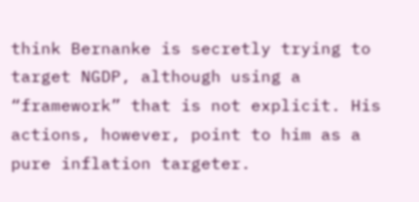think Bernanke is secretly trying to target NGDP, although using a “framework” that is not explicit. His actions, however, point to him as a pure inflation targeter.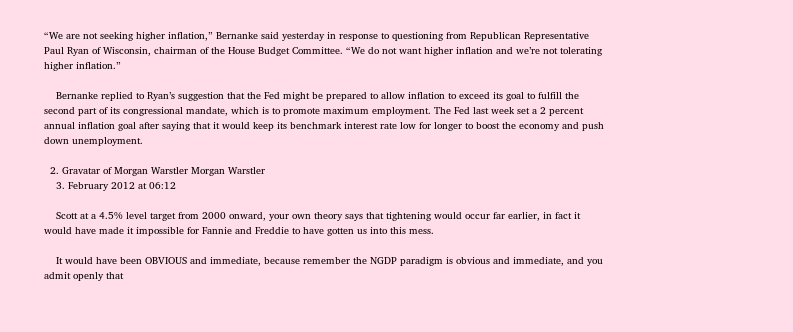“We are not seeking higher inflation,” Bernanke said yesterday in response to questioning from Republican Representative Paul Ryan of Wisconsin, chairman of the House Budget Committee. “We do not want higher inflation and we’re not tolerating higher inflation.”

    Bernanke replied to Ryan’s suggestion that the Fed might be prepared to allow inflation to exceed its goal to fulfill the second part of its congressional mandate, which is to promote maximum employment. The Fed last week set a 2 percent annual inflation goal after saying that it would keep its benchmark interest rate low for longer to boost the economy and push down unemployment.

  2. Gravatar of Morgan Warstler Morgan Warstler
    3. February 2012 at 06:12

    Scott at a 4.5% level target from 2000 onward, your own theory says that tightening would occur far earlier, in fact it would have made it impossible for Fannie and Freddie to have gotten us into this mess.

    It would have been OBVIOUS and immediate, because remember the NGDP paradigm is obvious and immediate, and you admit openly that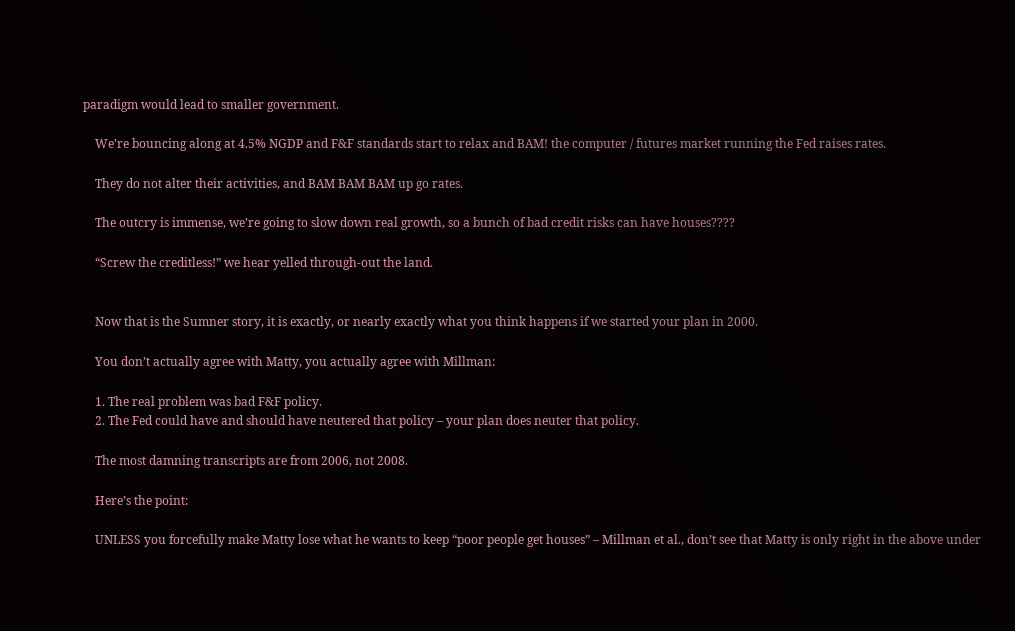paradigm would lead to smaller government.

    We’re bouncing along at 4.5% NGDP and F&F standards start to relax and BAM! the computer / futures market running the Fed raises rates.

    They do not alter their activities, and BAM BAM BAM up go rates.

    The outcry is immense, we’re going to slow down real growth, so a bunch of bad credit risks can have houses????

    “Screw the creditless!” we hear yelled through-out the land.


    Now that is the Sumner story, it is exactly, or nearly exactly what you think happens if we started your plan in 2000.

    You don’t actually agree with Matty, you actually agree with Millman:

    1. The real problem was bad F&F policy.
    2. The Fed could have and should have neutered that policy – your plan does neuter that policy.

    The most damning transcripts are from 2006, not 2008.

    Here’s the point:

    UNLESS you forcefully make Matty lose what he wants to keep “poor people get houses” – Millman et al., don’t see that Matty is only right in the above under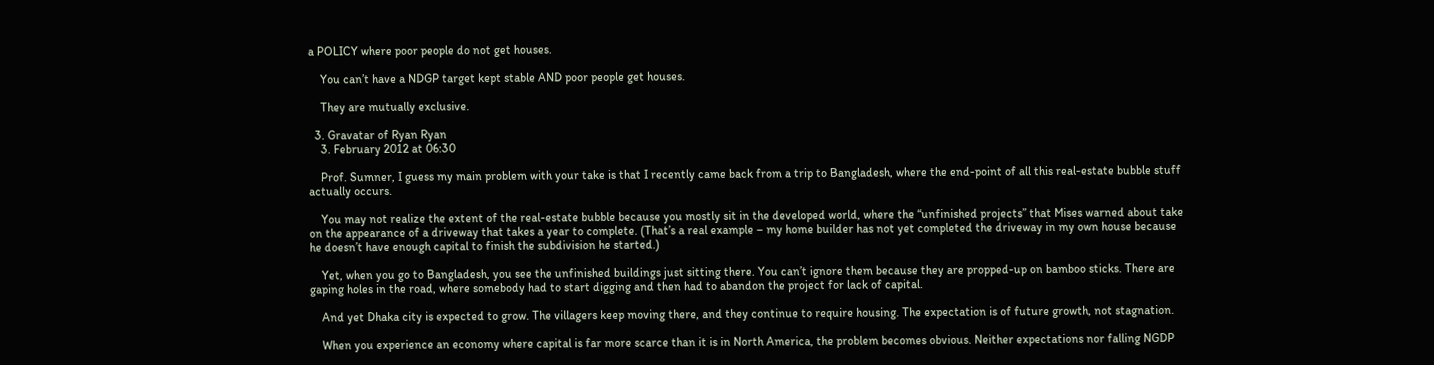a POLICY where poor people do not get houses.

    You can’t have a NDGP target kept stable AND poor people get houses.

    They are mutually exclusive.

  3. Gravatar of Ryan Ryan
    3. February 2012 at 06:30

    Prof. Sumner, I guess my main problem with your take is that I recently came back from a trip to Bangladesh, where the end-point of all this real-estate bubble stuff actually occurs.

    You may not realize the extent of the real-estate bubble because you mostly sit in the developed world, where the “unfinished projects” that Mises warned about take on the appearance of a driveway that takes a year to complete. (That’s a real example – my home builder has not yet completed the driveway in my own house because he doesn’t have enough capital to finish the subdivision he started.)

    Yet, when you go to Bangladesh, you see the unfinished buildings just sitting there. You can’t ignore them because they are propped-up on bamboo sticks. There are gaping holes in the road, where somebody had to start digging and then had to abandon the project for lack of capital.

    And yet Dhaka city is expected to grow. The villagers keep moving there, and they continue to require housing. The expectation is of future growth, not stagnation.

    When you experience an economy where capital is far more scarce than it is in North America, the problem becomes obvious. Neither expectations nor falling NGDP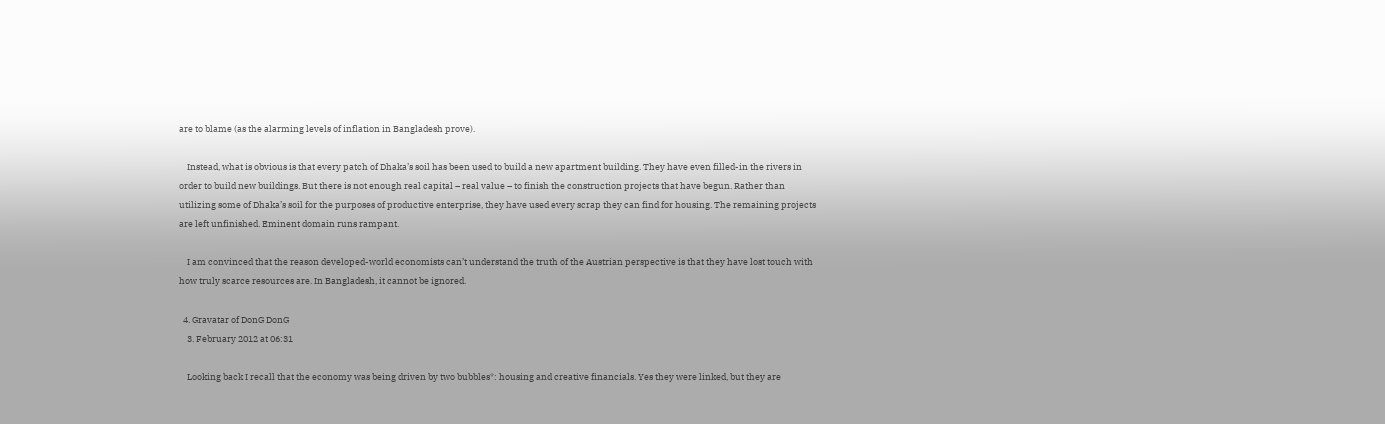are to blame (as the alarming levels of inflation in Bangladesh prove).

    Instead, what is obvious is that every patch of Dhaka’s soil has been used to build a new apartment building. They have even filled-in the rivers in order to build new buildings. But there is not enough real capital – real value – to finish the construction projects that have begun. Rather than utilizing some of Dhaka’s soil for the purposes of productive enterprise, they have used every scrap they can find for housing. The remaining projects are left unfinished. Eminent domain runs rampant.

    I am convinced that the reason developed-world economists can’t understand the truth of the Austrian perspective is that they have lost touch with how truly scarce resources are. In Bangladesh, it cannot be ignored.

  4. Gravatar of DonG DonG
    3. February 2012 at 06:31

    Looking back I recall that the economy was being driven by two bubbles*: housing and creative financials. Yes they were linked, but they are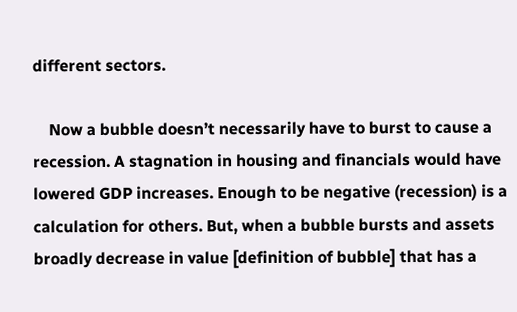different sectors.

    Now a bubble doesn’t necessarily have to burst to cause a recession. A stagnation in housing and financials would have lowered GDP increases. Enough to be negative (recession) is a calculation for others. But, when a bubble bursts and assets broadly decrease in value [definition of bubble] that has a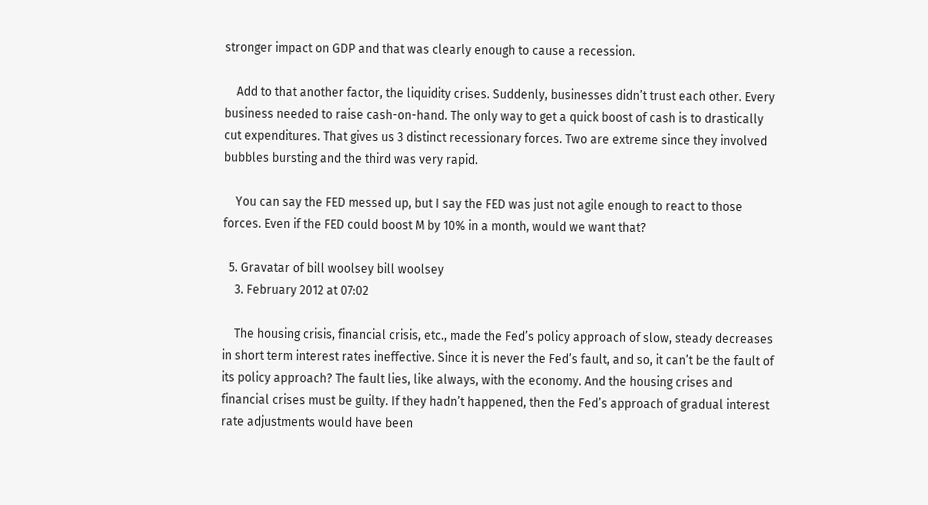stronger impact on GDP and that was clearly enough to cause a recession.

    Add to that another factor, the liquidity crises. Suddenly, businesses didn’t trust each other. Every business needed to raise cash-on-hand. The only way to get a quick boost of cash is to drastically cut expenditures. That gives us 3 distinct recessionary forces. Two are extreme since they involved bubbles bursting and the third was very rapid.

    You can say the FED messed up, but I say the FED was just not agile enough to react to those forces. Even if the FED could boost M by 10% in a month, would we want that?

  5. Gravatar of bill woolsey bill woolsey
    3. February 2012 at 07:02

    The housing crisis, financial crisis, etc., made the Fed’s policy approach of slow, steady decreases in short term interest rates ineffective. Since it is never the Fed’s fault, and so, it can’t be the fault of its policy approach? The fault lies, like always, with the economy. And the housing crises and financial crises must be guilty. If they hadn’t happened, then the Fed’s approach of gradual interest rate adjustments would have been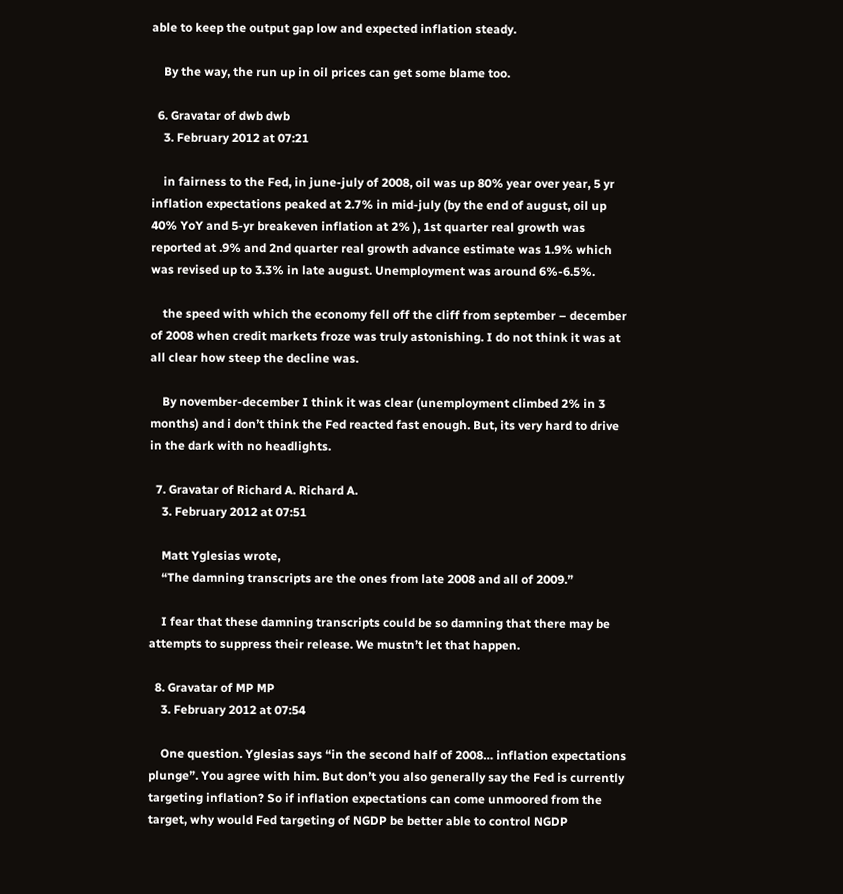able to keep the output gap low and expected inflation steady.

    By the way, the run up in oil prices can get some blame too.

  6. Gravatar of dwb dwb
    3. February 2012 at 07:21

    in fairness to the Fed, in june-july of 2008, oil was up 80% year over year, 5 yr inflation expectations peaked at 2.7% in mid-july (by the end of august, oil up 40% YoY and 5-yr breakeven inflation at 2% ), 1st quarter real growth was reported at .9% and 2nd quarter real growth advance estimate was 1.9% which was revised up to 3.3% in late august. Unemployment was around 6%-6.5%.

    the speed with which the economy fell off the cliff from september – december of 2008 when credit markets froze was truly astonishing. I do not think it was at all clear how steep the decline was.

    By november-december I think it was clear (unemployment climbed 2% in 3 months) and i don’t think the Fed reacted fast enough. But, its very hard to drive in the dark with no headlights.

  7. Gravatar of Richard A. Richard A.
    3. February 2012 at 07:51

    Matt Yglesias wrote,
    “The damning transcripts are the ones from late 2008 and all of 2009.”

    I fear that these damning transcripts could be so damning that there may be attempts to suppress their release. We mustn’t let that happen.

  8. Gravatar of MP MP
    3. February 2012 at 07:54

    One question. Yglesias says “in the second half of 2008… inflation expectations plunge”. You agree with him. But don’t you also generally say the Fed is currently targeting inflation? So if inflation expectations can come unmoored from the target, why would Fed targeting of NGDP be better able to control NGDP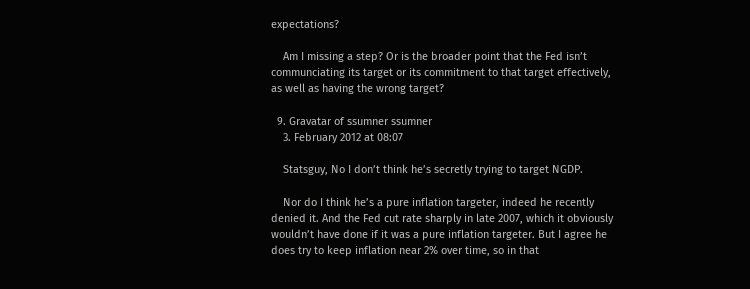expectations?

    Am I missing a step? Or is the broader point that the Fed isn’t communciating its target or its commitment to that target effectively, as well as having the wrong target?

  9. Gravatar of ssumner ssumner
    3. February 2012 at 08:07

    Statsguy, No I don’t think he’s secretly trying to target NGDP.

    Nor do I think he’s a pure inflation targeter, indeed he recently denied it. And the Fed cut rate sharply in late 2007, which it obviously wouldn’t have done if it was a pure inflation targeter. But I agree he does try to keep inflation near 2% over time, so in that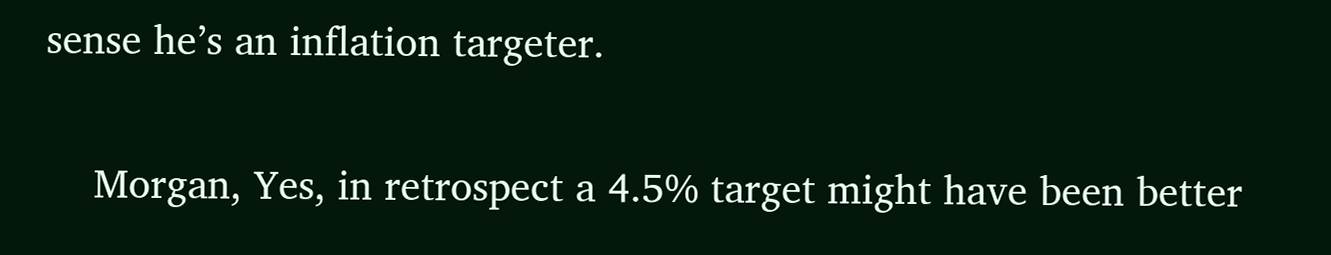sense he’s an inflation targeter.

    Morgan, Yes, in retrospect a 4.5% target might have been better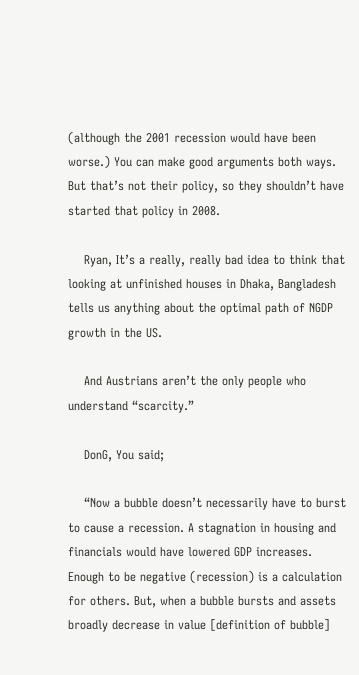(although the 2001 recession would have been worse.) You can make good arguments both ways. But that’s not their policy, so they shouldn’t have started that policy in 2008.

    Ryan, It’s a really, really bad idea to think that looking at unfinished houses in Dhaka, Bangladesh tells us anything about the optimal path of NGDP growth in the US.

    And Austrians aren’t the only people who understand “scarcity.”

    DonG, You said;

    “Now a bubble doesn’t necessarily have to burst to cause a recession. A stagnation in housing and financials would have lowered GDP increases. Enough to be negative (recession) is a calculation for others. But, when a bubble bursts and assets broadly decrease in value [definition of bubble]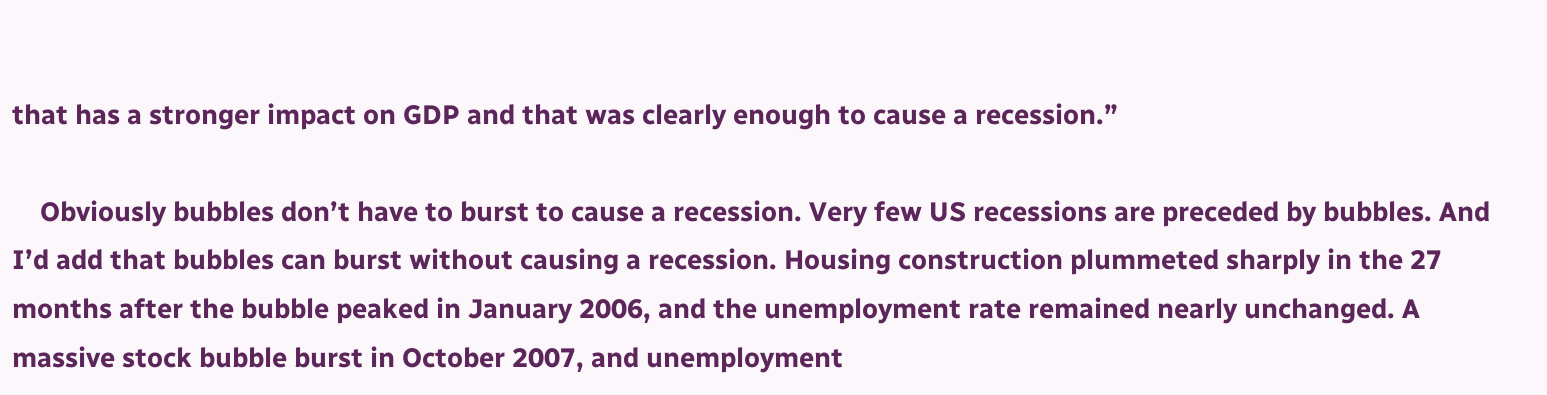that has a stronger impact on GDP and that was clearly enough to cause a recession.”

    Obviously bubbles don’t have to burst to cause a recession. Very few US recessions are preceded by bubbles. And I’d add that bubbles can burst without causing a recession. Housing construction plummeted sharply in the 27 months after the bubble peaked in January 2006, and the unemployment rate remained nearly unchanged. A massive stock bubble burst in October 2007, and unemployment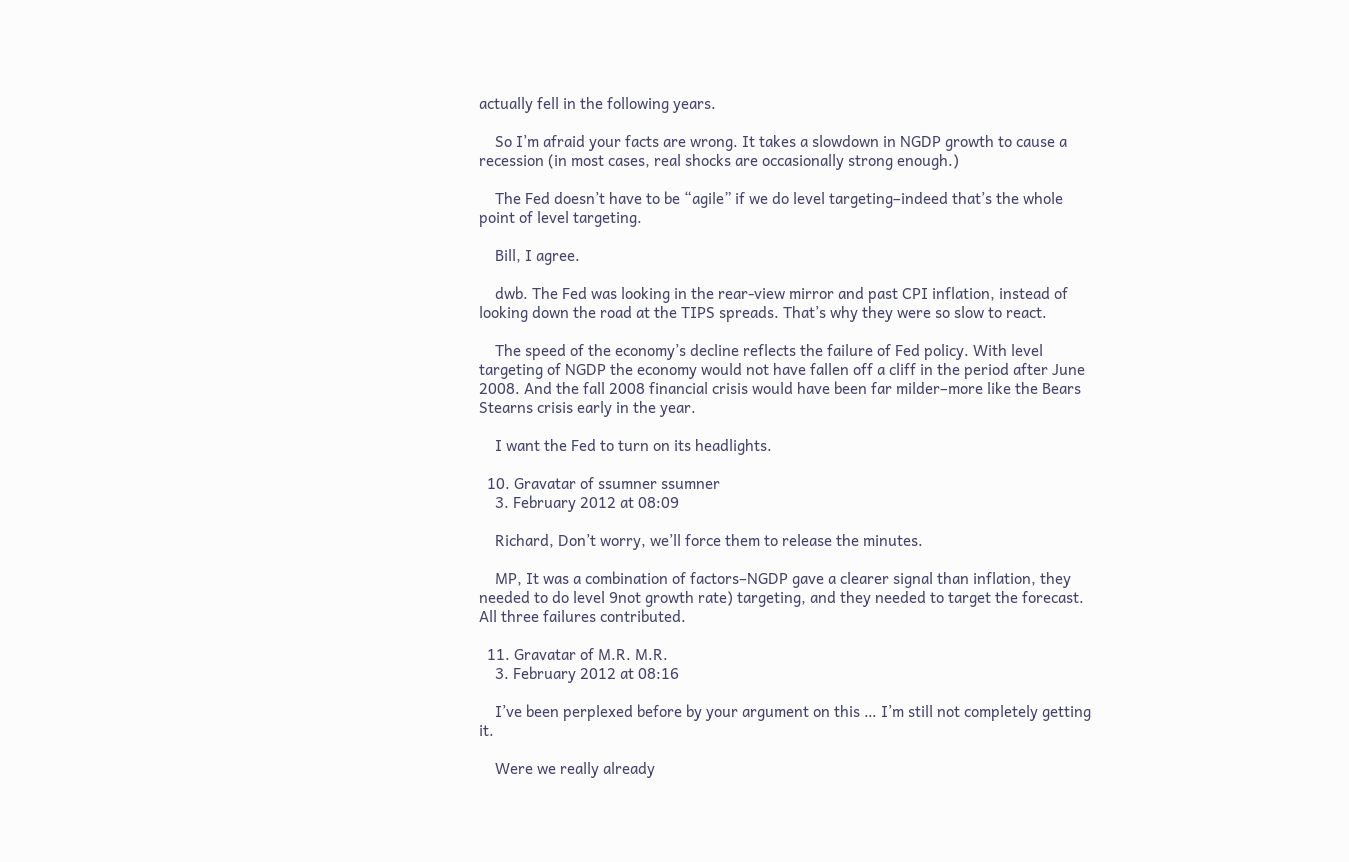actually fell in the following years.

    So I’m afraid your facts are wrong. It takes a slowdown in NGDP growth to cause a recession (in most cases, real shocks are occasionally strong enough.)

    The Fed doesn’t have to be “agile” if we do level targeting–indeed that’s the whole point of level targeting.

    Bill, I agree.

    dwb. The Fed was looking in the rear-view mirror and past CPI inflation, instead of looking down the road at the TIPS spreads. That’s why they were so slow to react.

    The speed of the economy’s decline reflects the failure of Fed policy. With level targeting of NGDP the economy would not have fallen off a cliff in the period after June 2008. And the fall 2008 financial crisis would have been far milder–more like the Bears Stearns crisis early in the year.

    I want the Fed to turn on its headlights.

  10. Gravatar of ssumner ssumner
    3. February 2012 at 08:09

    Richard, Don’t worry, we’ll force them to release the minutes.

    MP, It was a combination of factors–NGDP gave a clearer signal than inflation, they needed to do level 9not growth rate) targeting, and they needed to target the forecast. All three failures contributed.

  11. Gravatar of M.R. M.R.
    3. February 2012 at 08:16

    I’ve been perplexed before by your argument on this … I’m still not completely getting it.

    Were we really already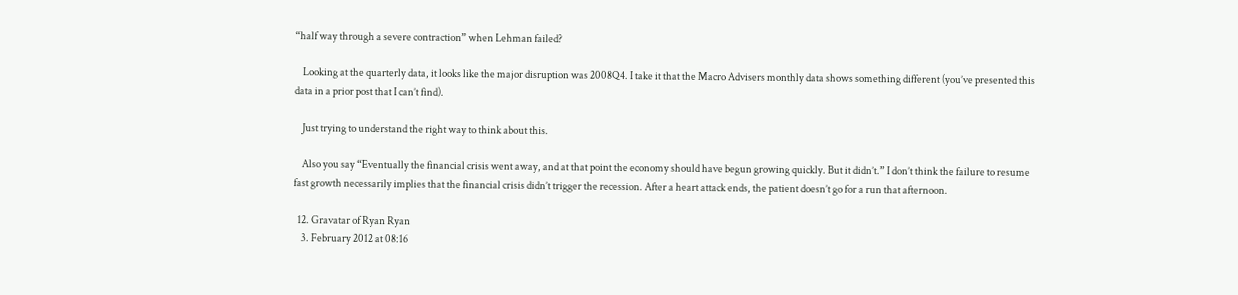“half way through a severe contraction” when Lehman failed?

    Looking at the quarterly data, it looks like the major disruption was 2008Q4. I take it that the Macro Advisers monthly data shows something different (you’ve presented this data in a prior post that I can’t find).

    Just trying to understand the right way to think about this.

    Also you say “Eventually the financial crisis went away, and at that point the economy should have begun growing quickly. But it didn’t.” I don’t think the failure to resume fast growth necessarily implies that the financial crisis didn’t trigger the recession. After a heart attack ends, the patient doesn’t go for a run that afternoon.

  12. Gravatar of Ryan Ryan
    3. February 2012 at 08:16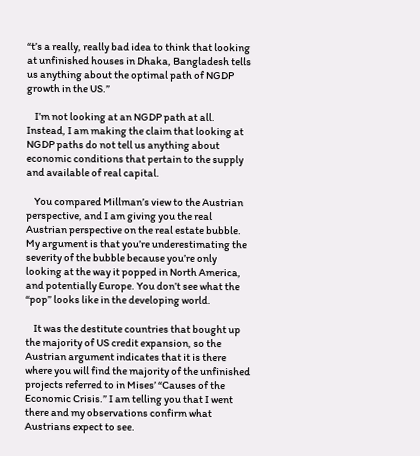“t’s a really, really bad idea to think that looking at unfinished houses in Dhaka, Bangladesh tells us anything about the optimal path of NGDP growth in the US.”

    I’m not looking at an NGDP path at all. Instead, I am making the claim that looking at NGDP paths do not tell us anything about economic conditions that pertain to the supply and available of real capital.

    You compared Millman’s view to the Austrian perspective, and I am giving you the real Austrian perspective on the real estate bubble. My argument is that you’re underestimating the severity of the bubble because you’re only looking at the way it popped in North America, and potentially Europe. You don’t see what the “pop” looks like in the developing world.

    It was the destitute countries that bought up the majority of US credit expansion, so the Austrian argument indicates that it is there where you will find the majority of the unfinished projects referred to in Mises’ “Causes of the Economic Crisis.” I am telling you that I went there and my observations confirm what Austrians expect to see.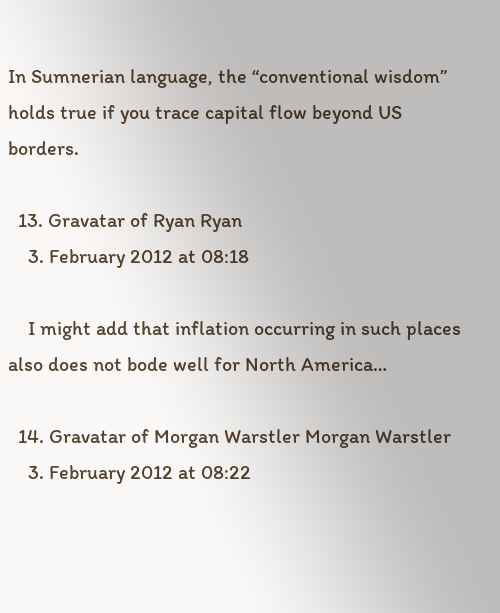In Sumnerian language, the “conventional wisdom” holds true if you trace capital flow beyond US borders.

  13. Gravatar of Ryan Ryan
    3. February 2012 at 08:18

    I might add that inflation occurring in such places also does not bode well for North America…

  14. Gravatar of Morgan Warstler Morgan Warstler
    3. February 2012 at 08:22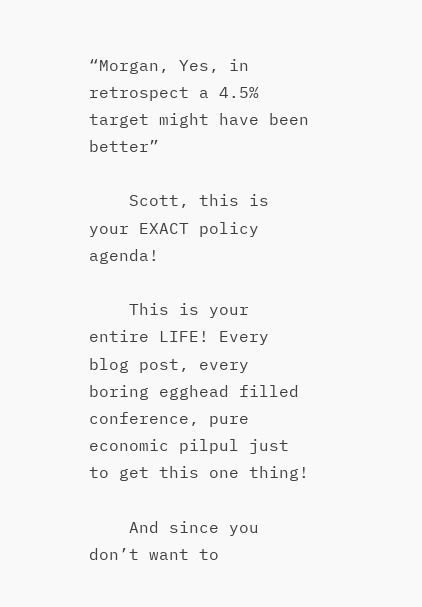“Morgan, Yes, in retrospect a 4.5% target might have been better”

    Scott, this is your EXACT policy agenda!

    This is your entire LIFE! Every blog post, every boring egghead filled conference, pure economic pilpul just to get this one thing!

    And since you don’t want to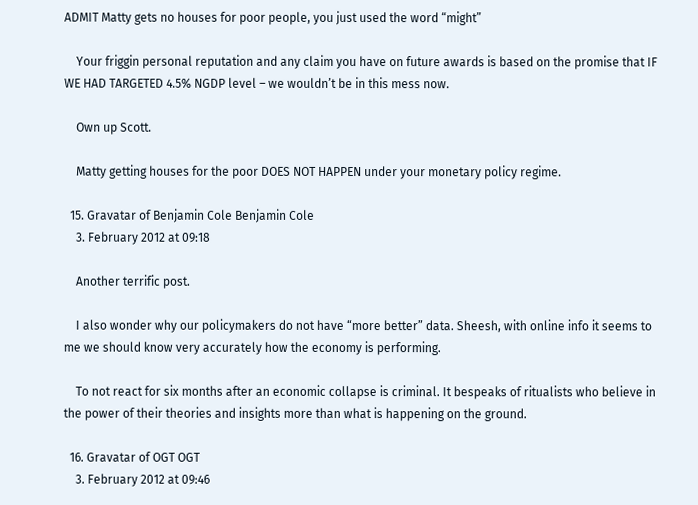ADMIT Matty gets no houses for poor people, you just used the word “might”

    Your friggin personal reputation and any claim you have on future awards is based on the promise that IF WE HAD TARGETED 4.5% NGDP level – we wouldn’t be in this mess now.

    Own up Scott.

    Matty getting houses for the poor DOES NOT HAPPEN under your monetary policy regime.

  15. Gravatar of Benjamin Cole Benjamin Cole
    3. February 2012 at 09:18

    Another terrific post.

    I also wonder why our policymakers do not have “more better” data. Sheesh, with online info it seems to me we should know very accurately how the economy is performing.

    To not react for six months after an economic collapse is criminal. It bespeaks of ritualists who believe in the power of their theories and insights more than what is happening on the ground.

  16. Gravatar of OGT OGT
    3. February 2012 at 09:46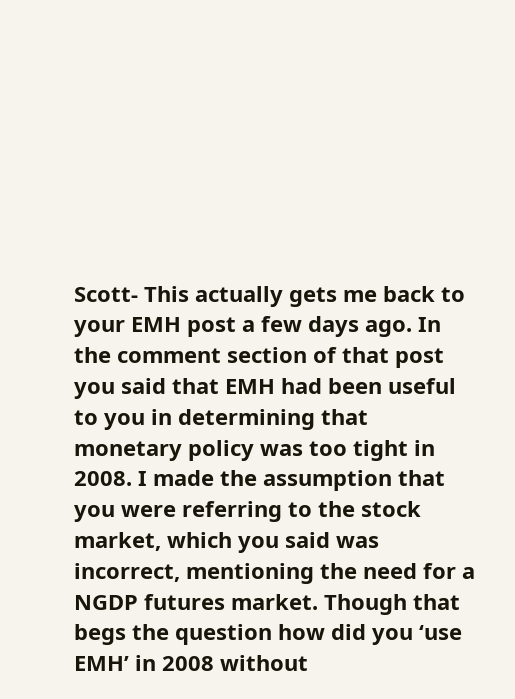Scott- This actually gets me back to your EMH post a few days ago. In the comment section of that post you said that EMH had been useful to you in determining that monetary policy was too tight in 2008. I made the assumption that you were referring to the stock market, which you said was incorrect, mentioning the need for a NGDP futures market. Though that begs the question how did you ‘use EMH’ in 2008 without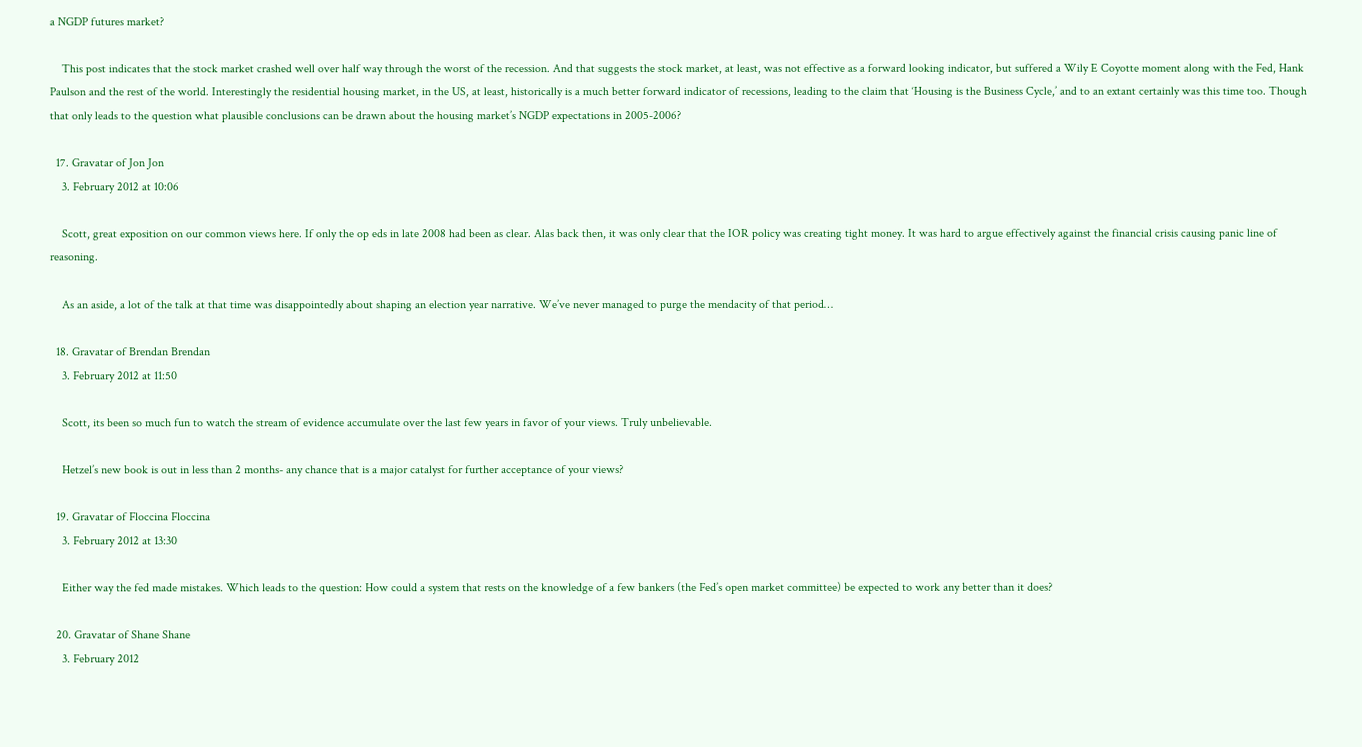a NGDP futures market?

    This post indicates that the stock market crashed well over half way through the worst of the recession. And that suggests the stock market, at least, was not effective as a forward looking indicator, but suffered a Wily E Coyotte moment along with the Fed, Hank Paulson and the rest of the world. Interestingly the residential housing market, in the US, at least, historically is a much better forward indicator of recessions, leading to the claim that ‘Housing is the Business Cycle,’ and to an extant certainly was this time too. Though that only leads to the question what plausible conclusions can be drawn about the housing market’s NGDP expectations in 2005-2006?

  17. Gravatar of Jon Jon
    3. February 2012 at 10:06

    Scott, great exposition on our common views here. If only the op eds in late 2008 had been as clear. Alas back then, it was only clear that the IOR policy was creating tight money. It was hard to argue effectively against the financial crisis causing panic line of reasoning.

    As an aside, a lot of the talk at that time was disappointedly about shaping an election year narrative. We’ve never managed to purge the mendacity of that period…

  18. Gravatar of Brendan Brendan
    3. February 2012 at 11:50

    Scott, its been so much fun to watch the stream of evidence accumulate over the last few years in favor of your views. Truly unbelievable.

    Hetzel’s new book is out in less than 2 months- any chance that is a major catalyst for further acceptance of your views?

  19. Gravatar of Floccina Floccina
    3. February 2012 at 13:30

    Either way the fed made mistakes. Which leads to the question: How could a system that rests on the knowledge of a few bankers (the Fed’s open market committee) be expected to work any better than it does?

  20. Gravatar of Shane Shane
    3. February 2012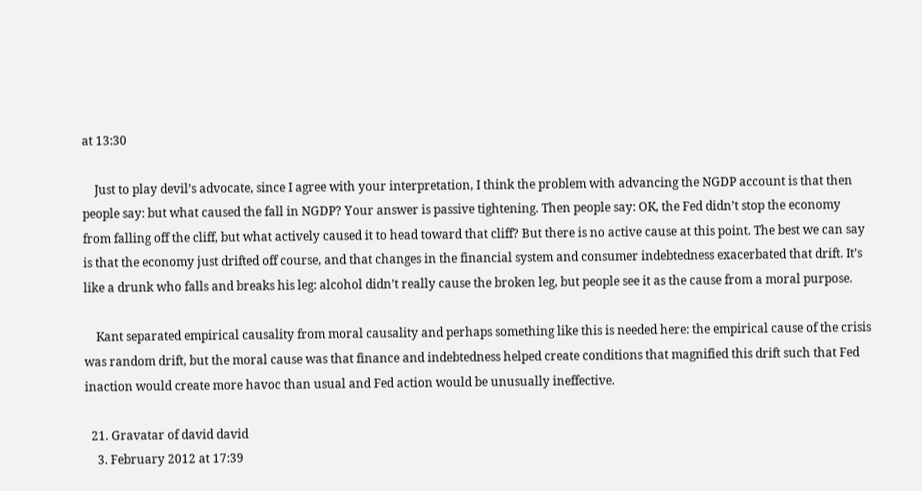at 13:30

    Just to play devil’s advocate, since I agree with your interpretation, I think the problem with advancing the NGDP account is that then people say: but what caused the fall in NGDP? Your answer is passive tightening. Then people say: OK, the Fed didn’t stop the economy from falling off the cliff, but what actively caused it to head toward that cliff? But there is no active cause at this point. The best we can say is that the economy just drifted off course, and that changes in the financial system and consumer indebtedness exacerbated that drift. It’s like a drunk who falls and breaks his leg: alcohol didn’t really cause the broken leg, but people see it as the cause from a moral purpose.

    Kant separated empirical causality from moral causality and perhaps something like this is needed here: the empirical cause of the crisis was random drift, but the moral cause was that finance and indebtedness helped create conditions that magnified this drift such that Fed inaction would create more havoc than usual and Fed action would be unusually ineffective.

  21. Gravatar of david david
    3. February 2012 at 17:39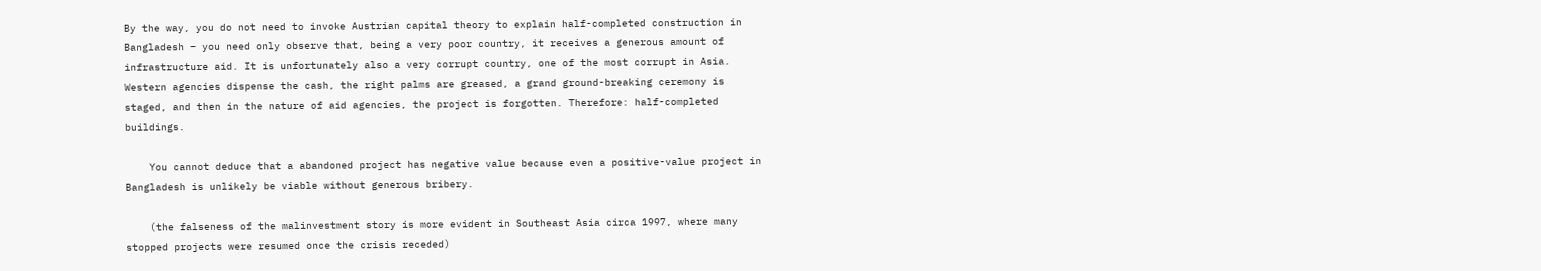By the way, you do not need to invoke Austrian capital theory to explain half-completed construction in Bangladesh – you need only observe that, being a very poor country, it receives a generous amount of infrastructure aid. It is unfortunately also a very corrupt country, one of the most corrupt in Asia. Western agencies dispense the cash, the right palms are greased, a grand ground-breaking ceremony is staged, and then in the nature of aid agencies, the project is forgotten. Therefore: half-completed buildings.

    You cannot deduce that a abandoned project has negative value because even a positive-value project in Bangladesh is unlikely be viable without generous bribery.

    (the falseness of the malinvestment story is more evident in Southeast Asia circa 1997, where many stopped projects were resumed once the crisis receded)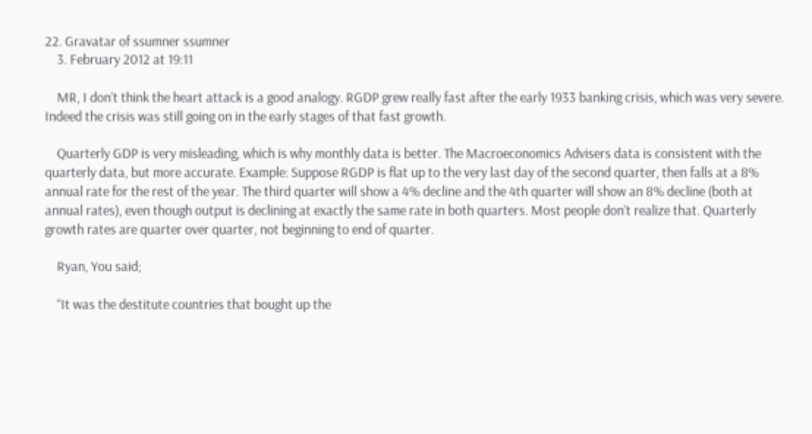22. Gravatar of ssumner ssumner
    3. February 2012 at 19:11

    MR, I don’t think the heart attack is a good analogy. RGDP grew really fast after the early 1933 banking crisis, which was very severe. Indeed the crisis was still going on in the early stages of that fast growth.

    Quarterly GDP is very misleading, which is why monthly data is better. The Macroeconomics Advisers data is consistent with the quarterly data, but more accurate. Example: Suppose RGDP is flat up to the very last day of the second quarter, then falls at a 8% annual rate for the rest of the year. The third quarter will show a 4% decline and the 4th quarter will show an 8% decline (both at annual rates), even though output is declining at exactly the same rate in both quarters. Most people don’t realize that. Quarterly growth rates are quarter over quarter, not beginning to end of quarter.

    Ryan, You said;

    “It was the destitute countries that bought up the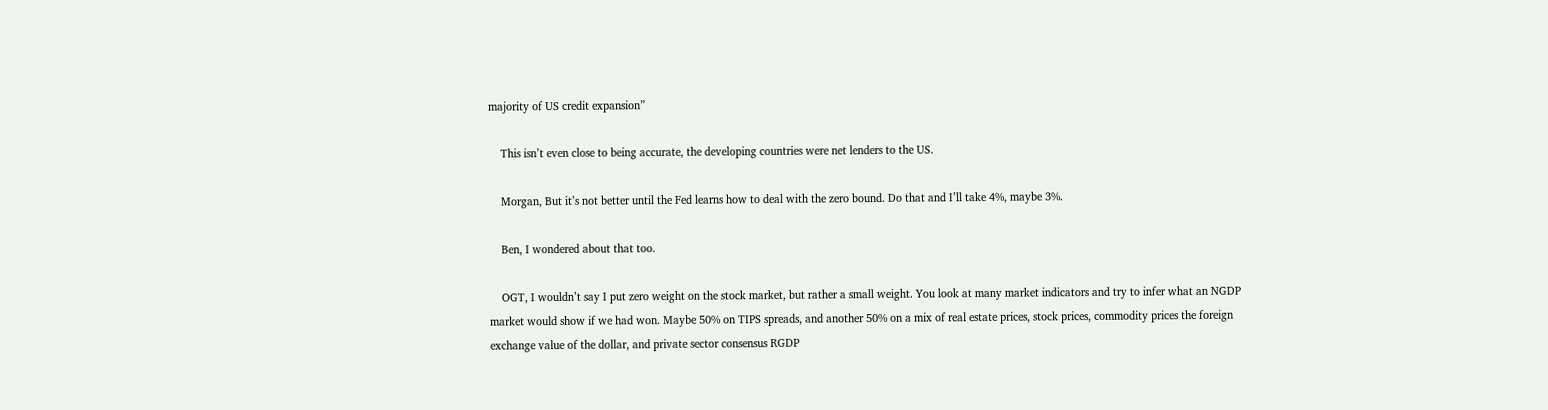majority of US credit expansion”

    This isn’t even close to being accurate, the developing countries were net lenders to the US.

    Morgan, But it’s not better until the Fed learns how to deal with the zero bound. Do that and I’ll take 4%, maybe 3%.

    Ben, I wondered about that too.

    OGT, I wouldn’t say I put zero weight on the stock market, but rather a small weight. You look at many market indicators and try to infer what an NGDP market would show if we had won. Maybe 50% on TIPS spreads, and another 50% on a mix of real estate prices, stock prices, commodity prices the foreign exchange value of the dollar, and private sector consensus RGDP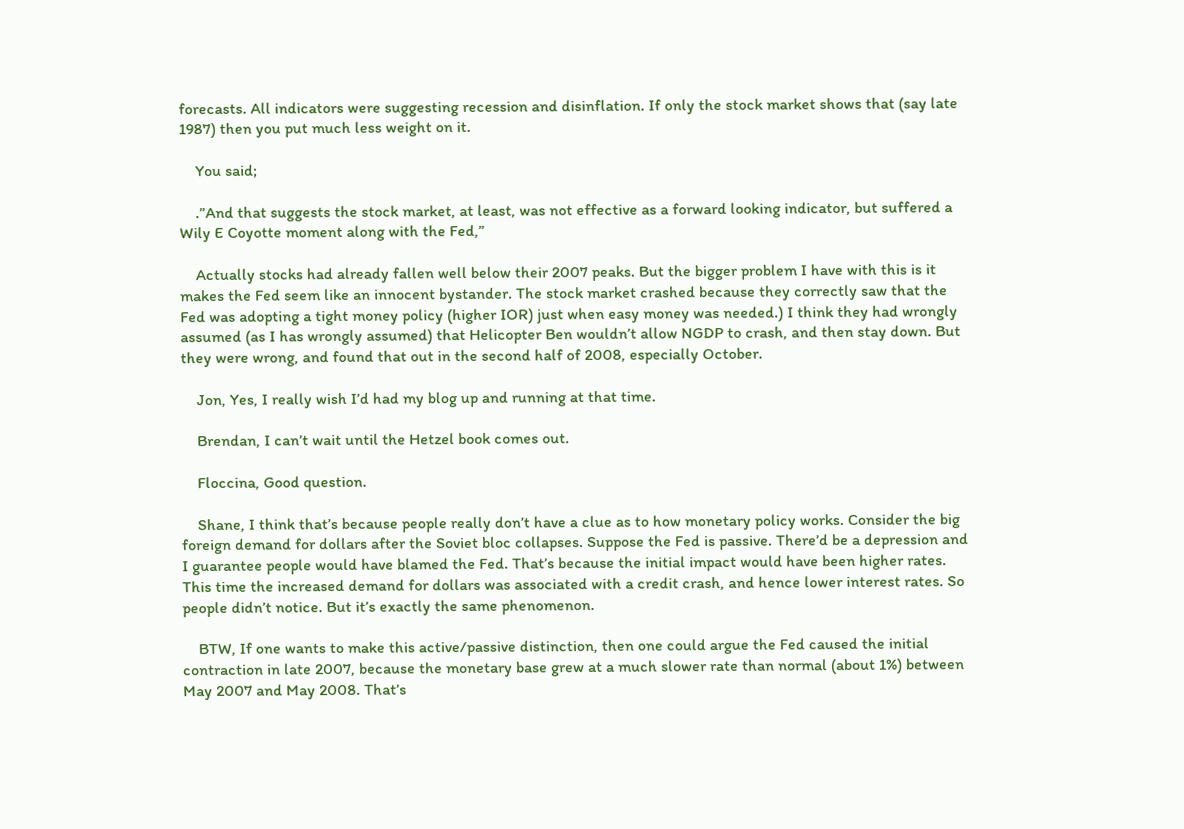forecasts. All indicators were suggesting recession and disinflation. If only the stock market shows that (say late 1987) then you put much less weight on it.

    You said;

    .”And that suggests the stock market, at least, was not effective as a forward looking indicator, but suffered a Wily E Coyotte moment along with the Fed,”

    Actually stocks had already fallen well below their 2007 peaks. But the bigger problem I have with this is it makes the Fed seem like an innocent bystander. The stock market crashed because they correctly saw that the Fed was adopting a tight money policy (higher IOR) just when easy money was needed.) I think they had wrongly assumed (as I has wrongly assumed) that Helicopter Ben wouldn’t allow NGDP to crash, and then stay down. But they were wrong, and found that out in the second half of 2008, especially October.

    Jon, Yes, I really wish I’d had my blog up and running at that time.

    Brendan, I can’t wait until the Hetzel book comes out.

    Floccina, Good question.

    Shane, I think that’s because people really don’t have a clue as to how monetary policy works. Consider the big foreign demand for dollars after the Soviet bloc collapses. Suppose the Fed is passive. There’d be a depression and I guarantee people would have blamed the Fed. That’s because the initial impact would have been higher rates. This time the increased demand for dollars was associated with a credit crash, and hence lower interest rates. So people didn’t notice. But it’s exactly the same phenomenon.

    BTW, If one wants to make this active/passive distinction, then one could argue the Fed caused the initial contraction in late 2007, because the monetary base grew at a much slower rate than normal (about 1%) between May 2007 and May 2008. That’s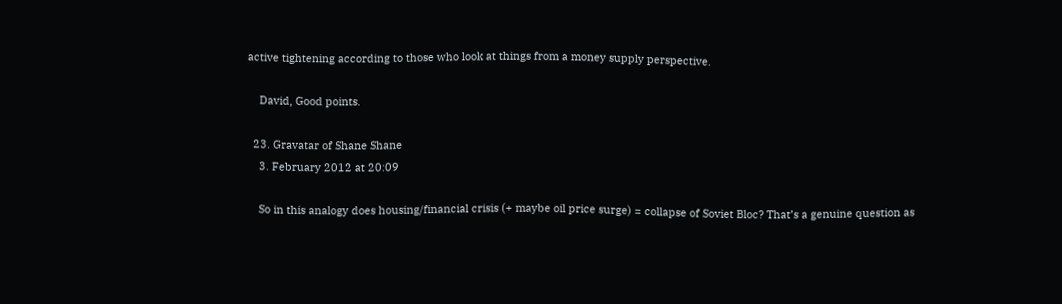active tightening according to those who look at things from a money supply perspective.

    David, Good points.

  23. Gravatar of Shane Shane
    3. February 2012 at 20:09

    So in this analogy does housing/financial crisis (+ maybe oil price surge) = collapse of Soviet Bloc? That’s a genuine question as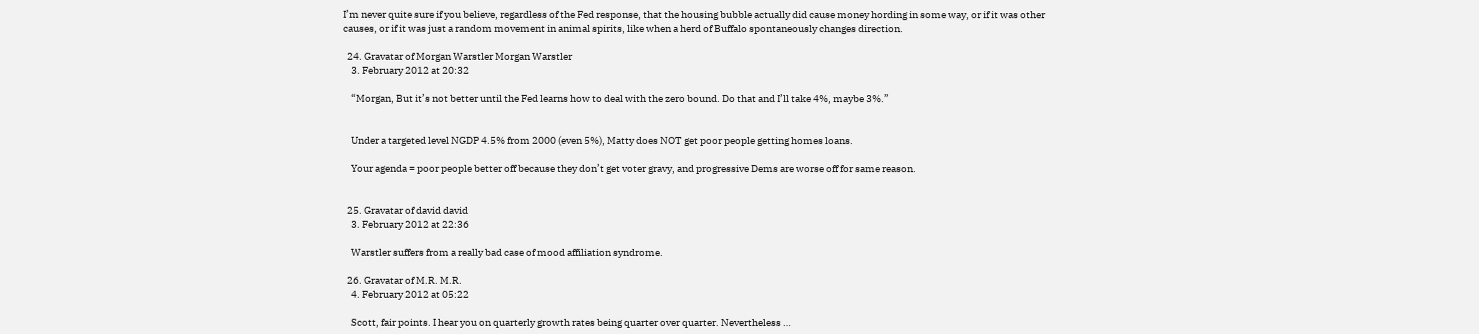I’m never quite sure if you believe, regardless of the Fed response, that the housing bubble actually did cause money hording in some way, or if it was other causes, or if it was just a random movement in animal spirits, like when a herd of Buffalo spontaneously changes direction.

  24. Gravatar of Morgan Warstler Morgan Warstler
    3. February 2012 at 20:32

    “Morgan, But it’s not better until the Fed learns how to deal with the zero bound. Do that and I’ll take 4%, maybe 3%.”


    Under a targeted level NGDP 4.5% from 2000 (even 5%), Matty does NOT get poor people getting homes loans.

    Your agenda = poor people better off because they don’t get voter gravy, and progressive Dems are worse off for same reason.


  25. Gravatar of david david
    3. February 2012 at 22:36

    Warstler suffers from a really bad case of mood affiliation syndrome.

  26. Gravatar of M.R. M.R.
    4. February 2012 at 05:22

    Scott, fair points. I hear you on quarterly growth rates being quarter over quarter. Nevertheless …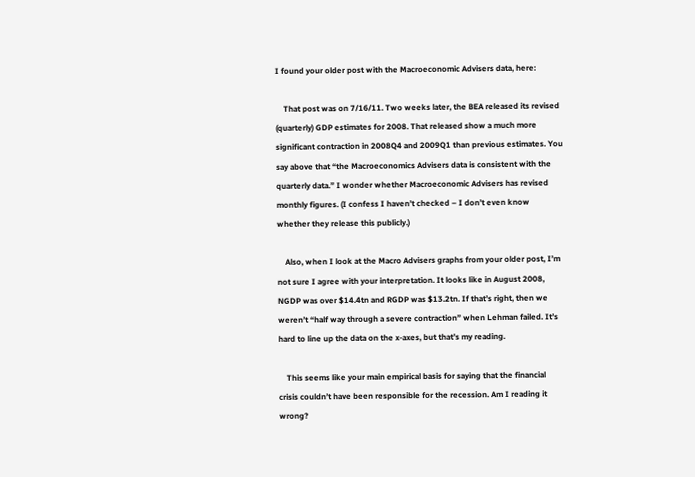I found your older post with the Macroeconomic Advisers data, here:

    That post was on 7/16/11. Two weeks later, the BEA released its revised (quarterly) GDP estimates for 2008. That released show a much more significant contraction in 2008Q4 and 2009Q1 than previous estimates. You say above that “the Macroeconomics Advisers data is consistent with the quarterly data.” I wonder whether Macroeconomic Advisers has revised monthly figures. (I confess I haven’t checked – I don’t even know whether they release this publicly.)

    Also, when I look at the Macro Advisers graphs from your older post, I’m not sure I agree with your interpretation. It looks like in August 2008, NGDP was over $14.4tn and RGDP was $13.2tn. If that’s right, then we weren’t “half way through a severe contraction” when Lehman failed. It’s hard to line up the data on the x-axes, but that’s my reading.

    This seems like your main empirical basis for saying that the financial crisis couldn’t have been responsible for the recession. Am I reading it wrong?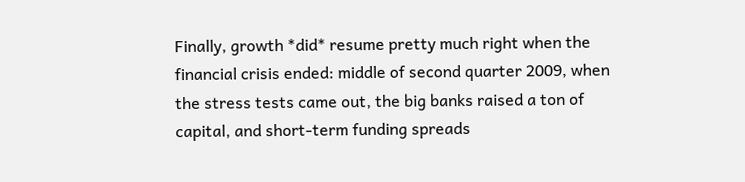Finally, growth *did* resume pretty much right when the financial crisis ended: middle of second quarter 2009, when the stress tests came out, the big banks raised a ton of capital, and short-term funding spreads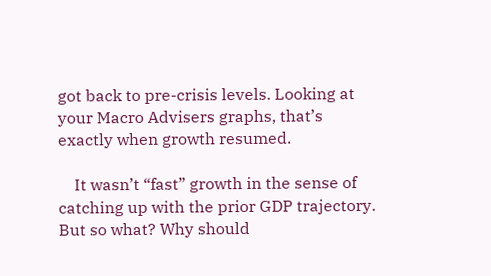got back to pre-crisis levels. Looking at your Macro Advisers graphs, that’s exactly when growth resumed.

    It wasn’t “fast” growth in the sense of catching up with the prior GDP trajectory. But so what? Why should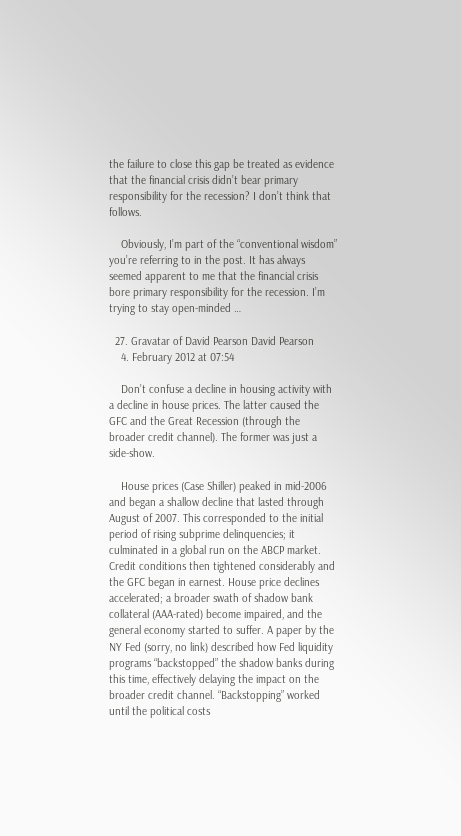the failure to close this gap be treated as evidence that the financial crisis didn’t bear primary responsibility for the recession? I don’t think that follows.

    Obviously, I’m part of the “conventional wisdom” you’re referring to in the post. It has always seemed apparent to me that the financial crisis bore primary responsibility for the recession. I’m trying to stay open-minded …

  27. Gravatar of David Pearson David Pearson
    4. February 2012 at 07:54

    Don’t confuse a decline in housing activity with a decline in house prices. The latter caused the GFC and the Great Recession (through the broader credit channel). The former was just a side-show.

    House prices (Case Shiller) peaked in mid-2006 and began a shallow decline that lasted through August of 2007. This corresponded to the initial period of rising subprime delinquencies; it culminated in a global run on the ABCP market. Credit conditions then tightened considerably and the GFC began in earnest. House price declines accelerated; a broader swath of shadow bank collateral (AAA-rated) become impaired, and the general economy started to suffer. A paper by the NY Fed (sorry, no link) described how Fed liquidity programs “backstopped” the shadow banks during this time, effectively delaying the impact on the broader credit channel. “Backstopping” worked until the political costs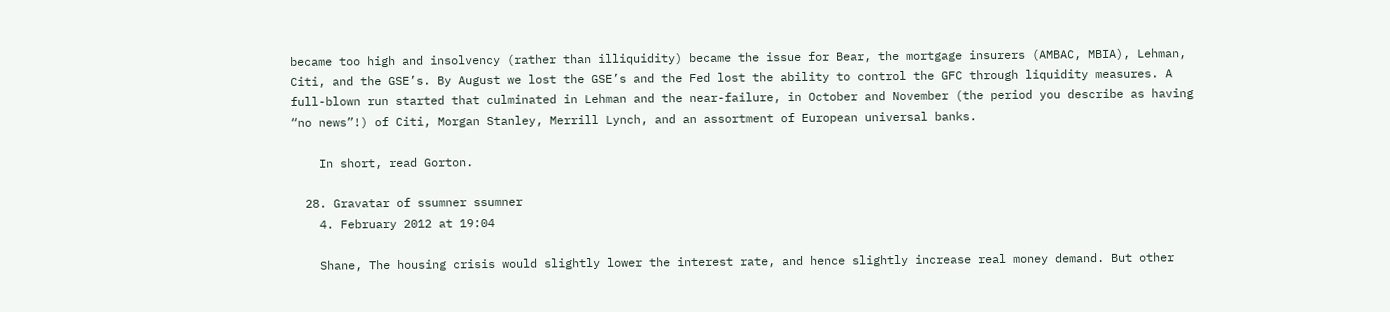became too high and insolvency (rather than illiquidity) became the issue for Bear, the mortgage insurers (AMBAC, MBIA), Lehman, Citi, and the GSE’s. By August we lost the GSE’s and the Fed lost the ability to control the GFC through liquidity measures. A full-blown run started that culminated in Lehman and the near-failure, in October and November (the period you describe as having “no news”!) of Citi, Morgan Stanley, Merrill Lynch, and an assortment of European universal banks.

    In short, read Gorton.

  28. Gravatar of ssumner ssumner
    4. February 2012 at 19:04

    Shane, The housing crisis would slightly lower the interest rate, and hence slightly increase real money demand. But other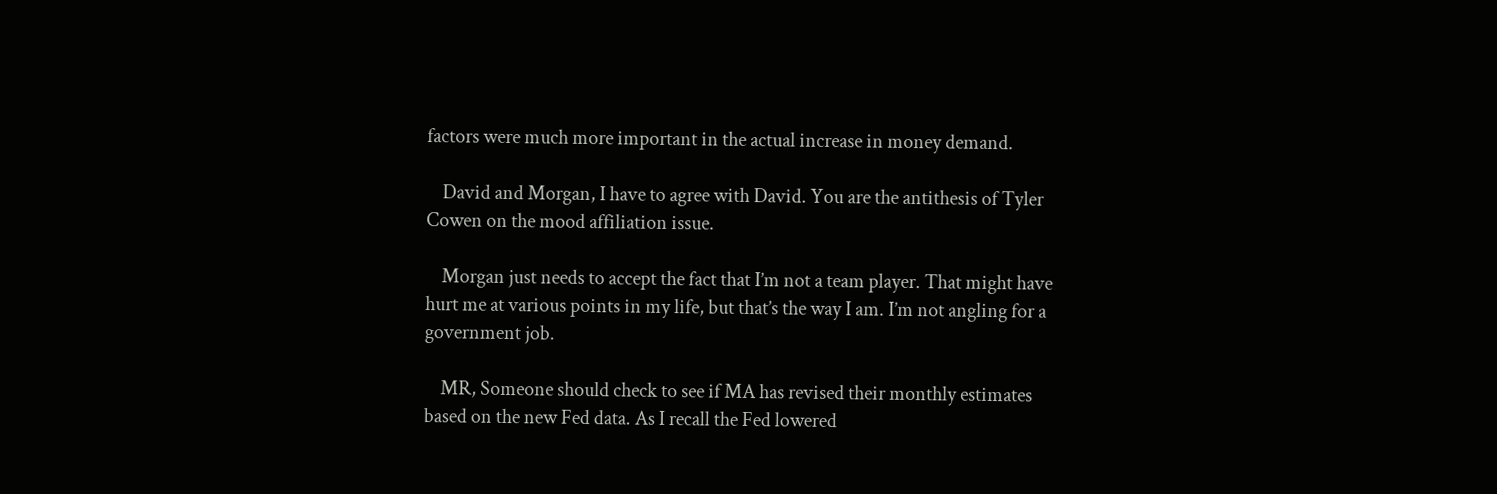factors were much more important in the actual increase in money demand.

    David and Morgan, I have to agree with David. You are the antithesis of Tyler Cowen on the mood affiliation issue.

    Morgan just needs to accept the fact that I’m not a team player. That might have hurt me at various points in my life, but that’s the way I am. I’m not angling for a government job.

    MR, Someone should check to see if MA has revised their monthly estimates based on the new Fed data. As I recall the Fed lowered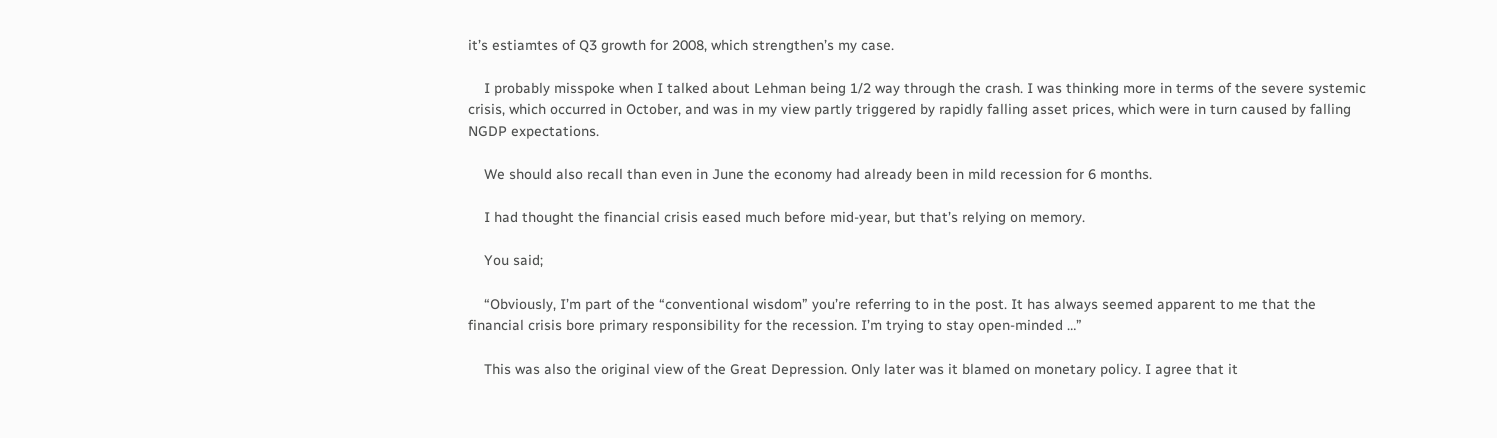it’s estiamtes of Q3 growth for 2008, which strengthen’s my case.

    I probably misspoke when I talked about Lehman being 1/2 way through the crash. I was thinking more in terms of the severe systemic crisis, which occurred in October, and was in my view partly triggered by rapidly falling asset prices, which were in turn caused by falling NGDP expectations.

    We should also recall than even in June the economy had already been in mild recession for 6 months.

    I had thought the financial crisis eased much before mid-year, but that’s relying on memory.

    You said;

    “Obviously, I’m part of the “conventional wisdom” you’re referring to in the post. It has always seemed apparent to me that the financial crisis bore primary responsibility for the recession. I’m trying to stay open-minded …”

    This was also the original view of the Great Depression. Only later was it blamed on monetary policy. I agree that it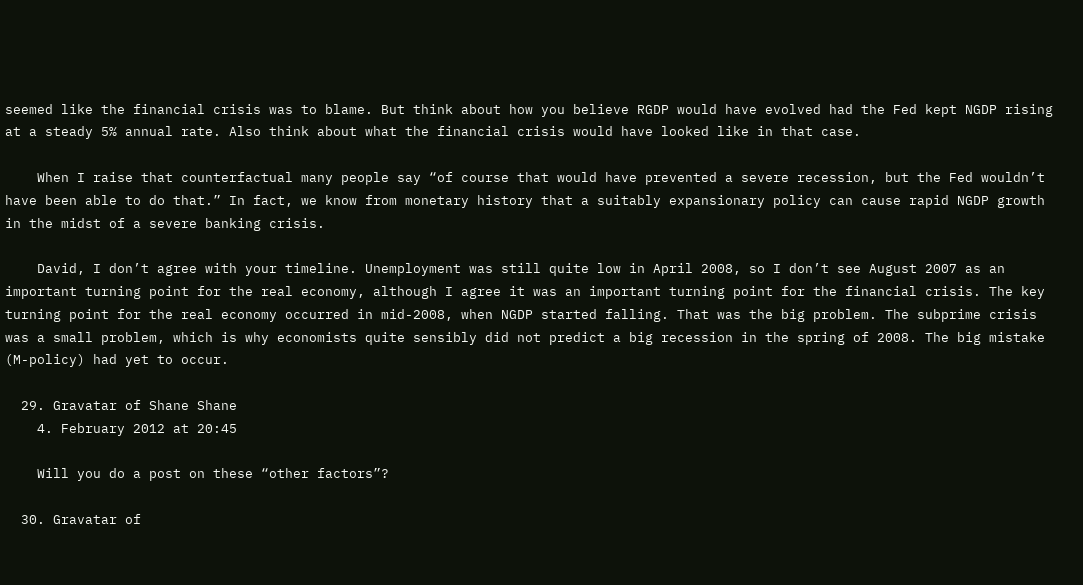seemed like the financial crisis was to blame. But think about how you believe RGDP would have evolved had the Fed kept NGDP rising at a steady 5% annual rate. Also think about what the financial crisis would have looked like in that case.

    When I raise that counterfactual many people say “of course that would have prevented a severe recession, but the Fed wouldn’t have been able to do that.” In fact, we know from monetary history that a suitably expansionary policy can cause rapid NGDP growth in the midst of a severe banking crisis.

    David, I don’t agree with your timeline. Unemployment was still quite low in April 2008, so I don’t see August 2007 as an important turning point for the real economy, although I agree it was an important turning point for the financial crisis. The key turning point for the real economy occurred in mid-2008, when NGDP started falling. That was the big problem. The subprime crisis was a small problem, which is why economists quite sensibly did not predict a big recession in the spring of 2008. The big mistake (M-policy) had yet to occur.

  29. Gravatar of Shane Shane
    4. February 2012 at 20:45

    Will you do a post on these “other factors”?

  30. Gravatar of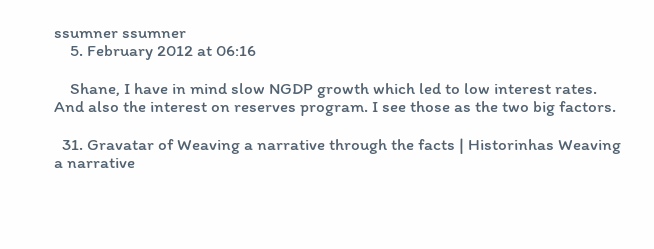ssumner ssumner
    5. February 2012 at 06:16

    Shane, I have in mind slow NGDP growth which led to low interest rates. And also the interest on reserves program. I see those as the two big factors.

  31. Gravatar of Weaving a narrative through the facts | Historinhas Weaving a narrative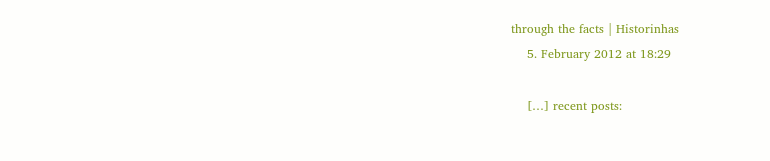through the facts | Historinhas
    5. February 2012 at 18:29

    […] recent posts: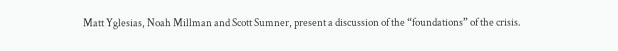Matt Yglesias, Noah Millman and Scott Sumner, present a discussion of the “foundations” of the crisis.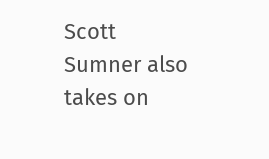Scott Sumner also takes on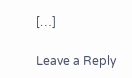[…]

Leave a Reply